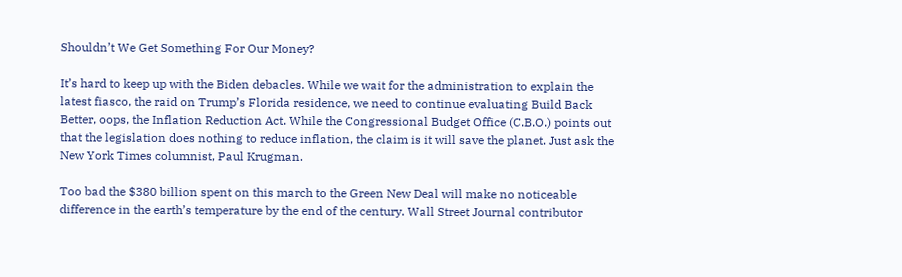Shouldn’t We Get Something For Our Money?

It’s hard to keep up with the Biden debacles. While we wait for the administration to explain the latest fiasco, the raid on Trump’s Florida residence, we need to continue evaluating Build Back Better, oops, the Inflation Reduction Act. While the Congressional Budget Office (C.B.O.) points out that the legislation does nothing to reduce inflation, the claim is it will save the planet. Just ask the New York Times columnist, Paul Krugman.

Too bad the $380 billion spent on this march to the Green New Deal will make no noticeable difference in the earth’s temperature by the end of the century. Wall Street Journal contributor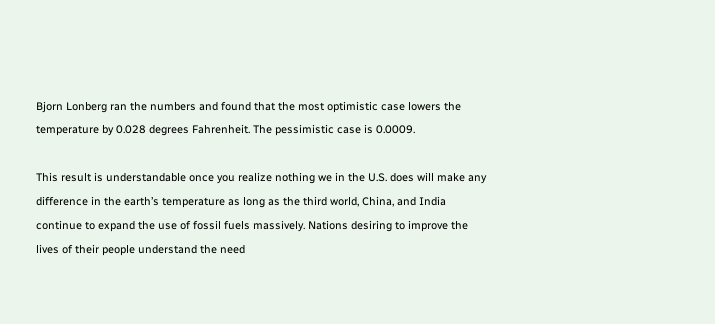Bjorn Lonberg ran the numbers and found that the most optimistic case lowers the temperature by 0.028 degrees Fahrenheit. The pessimistic case is 0.0009.

This result is understandable once you realize nothing we in the U.S. does will make any difference in the earth’s temperature as long as the third world, China, and India continue to expand the use of fossil fuels massively. Nations desiring to improve the lives of their people understand the need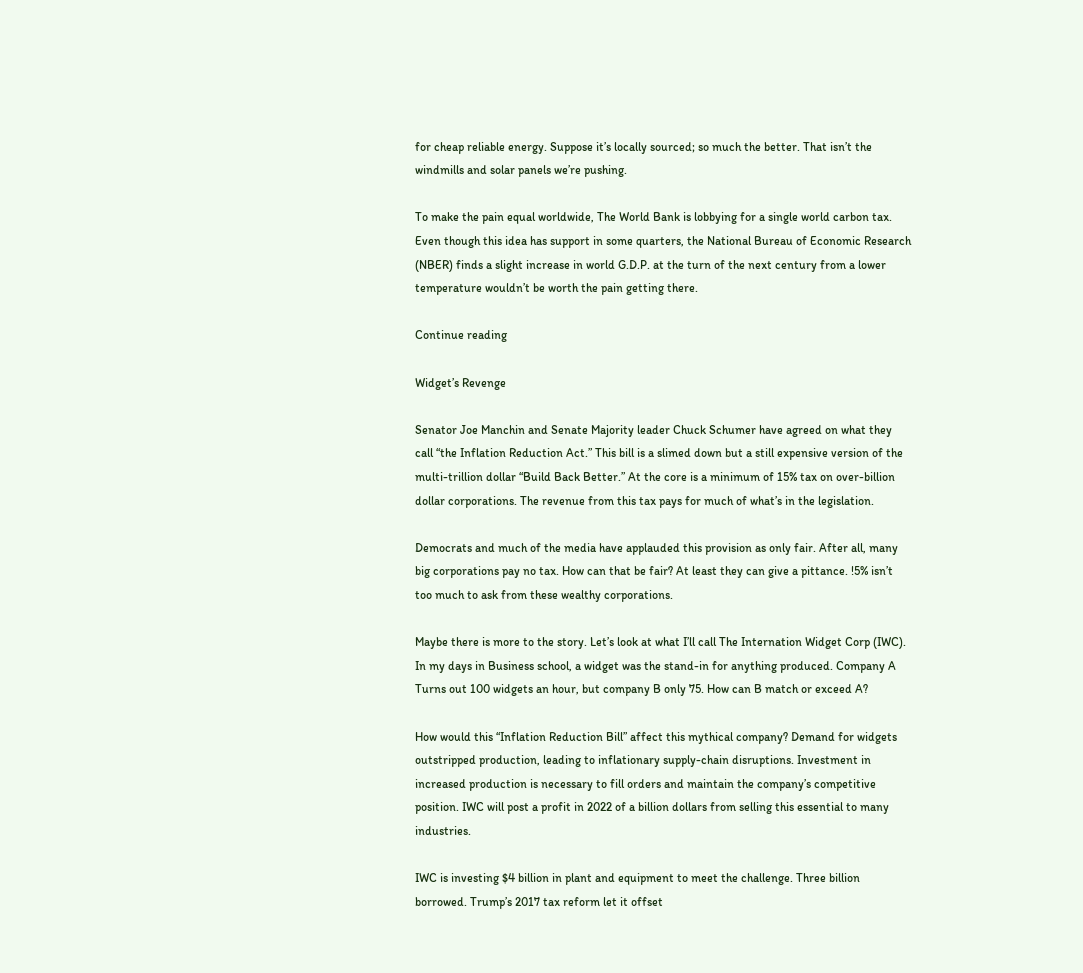for cheap reliable energy. Suppose it’s locally sourced; so much the better. That isn’t the windmills and solar panels we’re pushing.

To make the pain equal worldwide, The World Bank is lobbying for a single world carbon tax. Even though this idea has support in some quarters, the National Bureau of Economic Research (NBER) finds a slight increase in world G.D.P. at the turn of the next century from a lower temperature wouldn’t be worth the pain getting there.

Continue reading

Widget’s Revenge

Senator Joe Manchin and Senate Majority leader Chuck Schumer have agreed on what they call “the Inflation Reduction Act.” This bill is a slimed down but a still expensive version of the multi-trillion dollar “Build Back Better.” At the core is a minimum of 15% tax on over-billion dollar corporations. The revenue from this tax pays for much of what’s in the legislation.

Democrats and much of the media have applauded this provision as only fair. After all, many big corporations pay no tax. How can that be fair? At least they can give a pittance. !5% isn’t too much to ask from these wealthy corporations.

Maybe there is more to the story. Let’s look at what I’ll call The Internation Widget Corp (IWC). In my days in Business school, a widget was the stand-in for anything produced. Company A Turns out 100 widgets an hour, but company B only 75. How can B match or exceed A?

How would this “Inflation Reduction Bill” affect this mythical company? Demand for widgets outstripped production, leading to inflationary supply-chain disruptions. Investment in increased production is necessary to fill orders and maintain the company’s competitive position. IWC will post a profit in 2022 of a billion dollars from selling this essential to many industries.

IWC is investing $4 billion in plant and equipment to meet the challenge. Three billion borrowed. Trump’s 2017 tax reform let it offset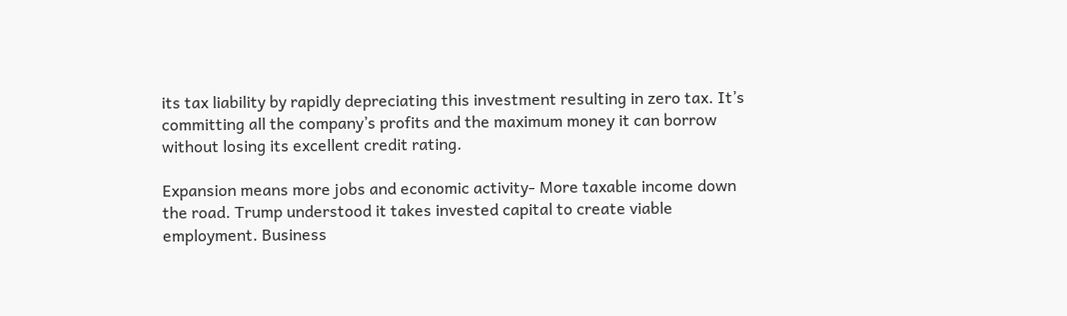its tax liability by rapidly depreciating this investment resulting in zero tax. It’s committing all the company’s profits and the maximum money it can borrow without losing its excellent credit rating.

Expansion means more jobs and economic activity- More taxable income down the road. Trump understood it takes invested capital to create viable employment. Business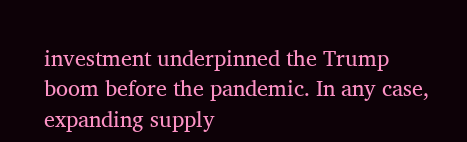investment underpinned the Trump boom before the pandemic. In any case, expanding supply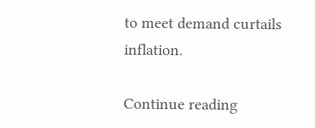to meet demand curtails inflation.

Continue reading